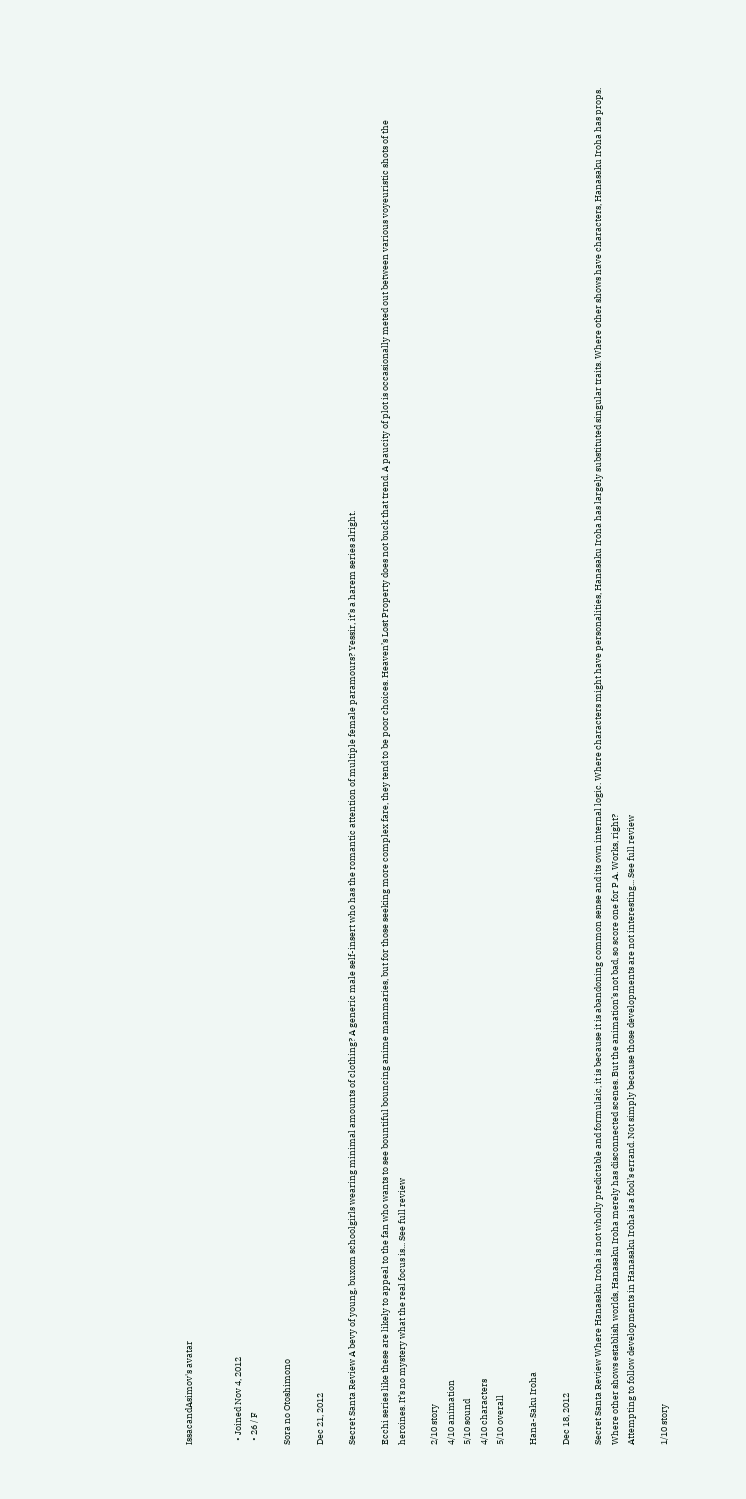IssacandAsimov's avatar


  • Joined Nov 4, 2012
  • 26 / F

Sora no Otoshimono

Dec 21, 2012

Secret Santa Review A bevy of young, buxom schoolgirls wearing minimal amounts of clothing? A generic male self-insert who has the romantic attention of multiple female paramours? Yessir, it’s a harem series alright.

Ecchi series like these are likely to appeal to the fan who wants to see bountiful bouncing anime mammaries, but for those seeking more complex fare, they tend to be poor choices. Heaven’s Lost Property does not buck that trend. A paucity of plot is occasionally meted out between various voyeuristic shots of the heroines. It’s no mystery what the real focus is... See full review

2/10 story
4/10 animation
5/10 sound
4/10 characters
5/10 overall

Hana-Saku Iroha

Dec 18, 2012

Secret Santa Review Where Hanasaku Iroha is not wholly predictable and formulaic, it is because it is abandoning common sense and its own internal logic. Where characters might have personalities, Hanasaku Iroha has largely substituted singular traits. Where other shows have characters, Hanasaku Iroha has props. Where other shows establish worlds, Hanasaku Iroha merely has disconnected scenes. But the animation’s not bad, so score one for P.A. Works, right?
Attempting to follow developments in Hanasaku Iroha is a fool’s errand. Not simply because those developments are not interesting... See full review

1/10 story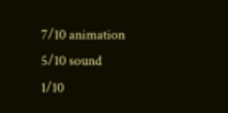7/10 animation
5/10 sound
1/10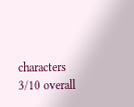characters
3/10 overall